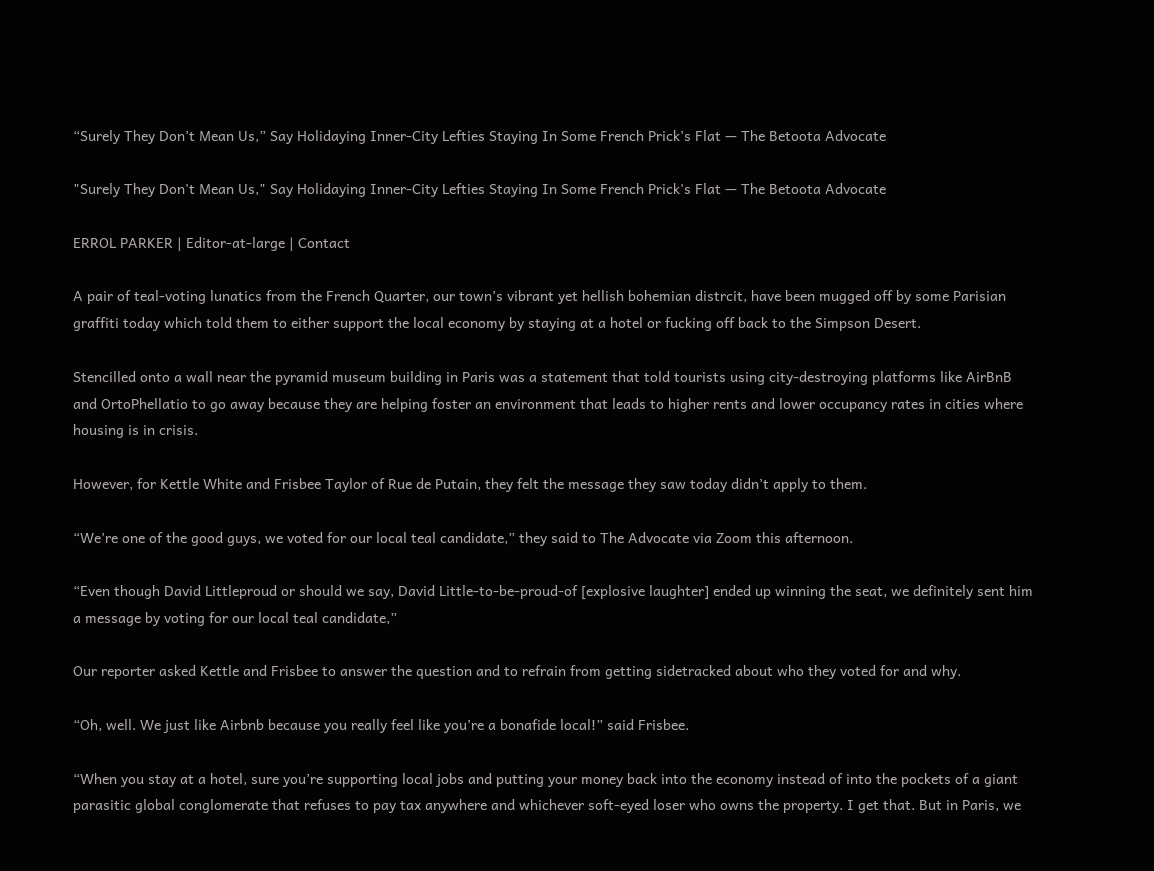“Surely They Don’t Mean Us,” Say Holidaying Inner-City Lefties Staying In Some French Prick’s Flat — The Betoota Advocate

"Surely They Don't Mean Us," Say Holidaying Inner-City Lefties Staying In Some French Prick's Flat — The Betoota Advocate

ERROL PARKER | Editor-at-large | Contact

A pair of teal-voting lunatics from the French Quarter, our town’s vibrant yet hellish bohemian distrcit, have been mugged off by some Parisian graffiti today which told them to either support the local economy by staying at a hotel or fucking off back to the Simpson Desert.

Stencilled onto a wall near the pyramid museum building in Paris was a statement that told tourists using city-destroying platforms like AirBnB and OrtoPhellatio to go away because they are helping foster an environment that leads to higher rents and lower occupancy rates in cities where housing is in crisis.

However, for Kettle White and Frisbee Taylor of Rue de Putain, they felt the message they saw today didn’t apply to them.

“We’re one of the good guys, we voted for our local teal candidate,” they said to The Advocate via Zoom this afternoon.

“Even though David Littleproud or should we say, David Little-to-be-proud-of [explosive laughter] ended up winning the seat, we definitely sent him a message by voting for our local teal candidate,”

Our reporter asked Kettle and Frisbee to answer the question and to refrain from getting sidetracked about who they voted for and why.

“Oh, well. We just like Airbnb because you really feel like you’re a bonafide local!” said Frisbee.

“When you stay at a hotel, sure you’re supporting local jobs and putting your money back into the economy instead of into the pockets of a giant parasitic global conglomerate that refuses to pay tax anywhere and whichever soft-eyed loser who owns the property. I get that. But in Paris, we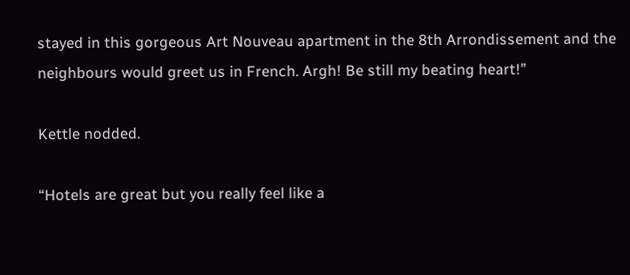stayed in this gorgeous Art Nouveau apartment in the 8th Arrondissement and the neighbours would greet us in French. Argh! Be still my beating heart!”

Kettle nodded.

“Hotels are great but you really feel like a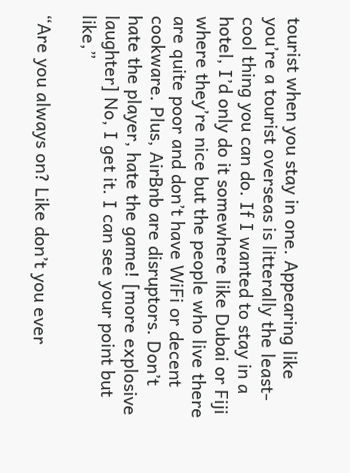tourist when you stay in one. Appearing like you’re a tourist overseas is litterally the least-cool thing you can do. If I wanted to stay in a hotel, I’d only do it somewhere like Dubai or Fiji where they’re nice but the people who live there are quite poor and don’t have WiFi or decent cookware. Plus, AirBnb are disruptors. Don’t hate the player, hate the game! [more explosive laughter] No, I get it. I can see your point but like,”

“Are you always on? Like don’t you ever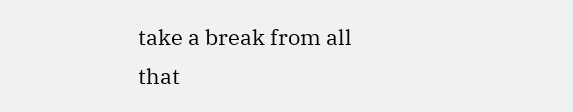take a break from all that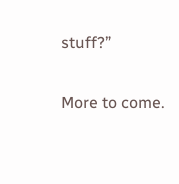stuff?”

More to come.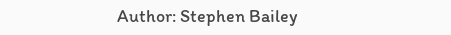Author: Stephen Bailey